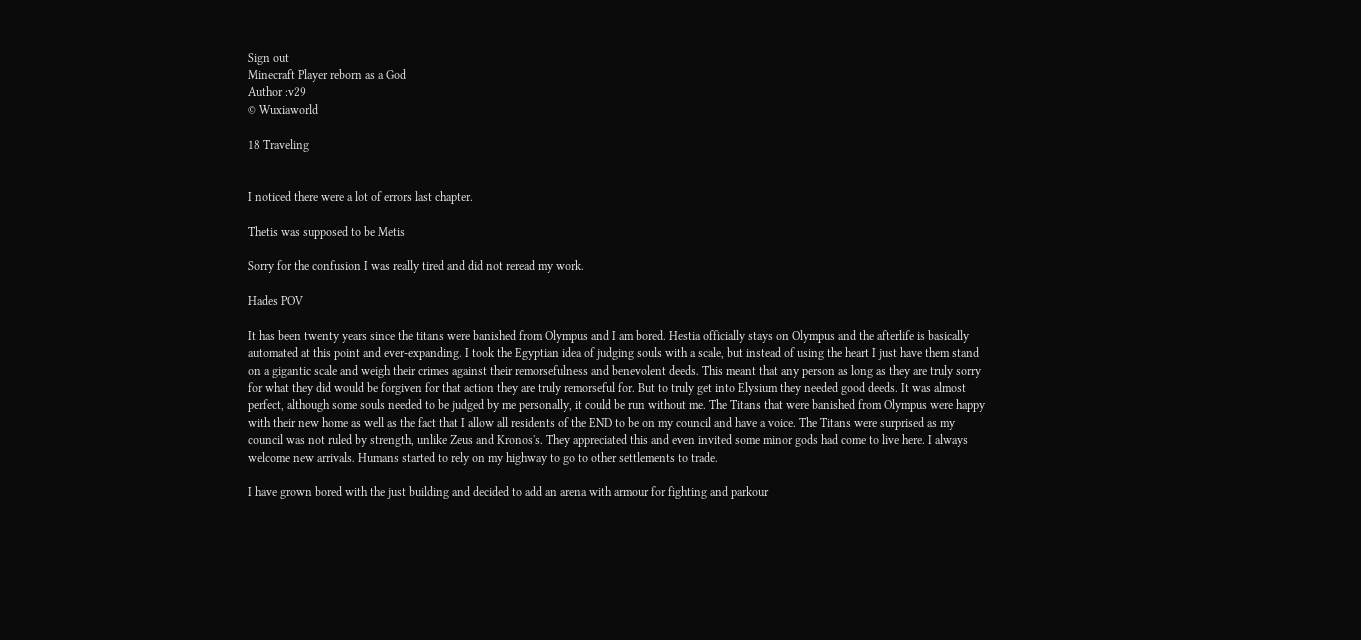Sign out
Minecraft Player reborn as a God
Author :v29
© Wuxiaworld

18 Traveling


I noticed there were a lot of errors last chapter.

Thetis was supposed to be Metis

Sorry for the confusion I was really tired and did not reread my work.

Hades POV

It has been twenty years since the titans were banished from Olympus and I am bored. Hestia officially stays on Olympus and the afterlife is basically automated at this point and ever-expanding. I took the Egyptian idea of judging souls with a scale, but instead of using the heart I just have them stand on a gigantic scale and weigh their crimes against their remorsefulness and benevolent deeds. This meant that any person as long as they are truly sorry for what they did would be forgiven for that action they are truly remorseful for. But to truly get into Elysium they needed good deeds. It was almost perfect, although some souls needed to be judged by me personally, it could be run without me. The Titans that were banished from Olympus were happy with their new home as well as the fact that I allow all residents of the END to be on my council and have a voice. The Titans were surprised as my council was not ruled by strength, unlike Zeus and Kronos's. They appreciated this and even invited some minor gods had come to live here. I always welcome new arrivals. Humans started to rely on my highway to go to other settlements to trade.

I have grown bored with the just building and decided to add an arena with armour for fighting and parkour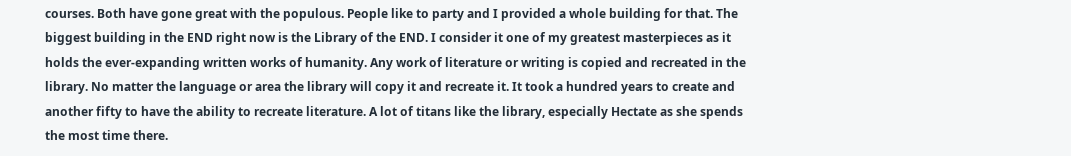courses. Both have gone great with the populous. People like to party and I provided a whole building for that. The biggest building in the END right now is the Library of the END. I consider it one of my greatest masterpieces as it holds the ever-expanding written works of humanity. Any work of literature or writing is copied and recreated in the library. No matter the language or area the library will copy it and recreate it. It took a hundred years to create and another fifty to have the ability to recreate literature. A lot of titans like the library, especially Hectate as she spends the most time there.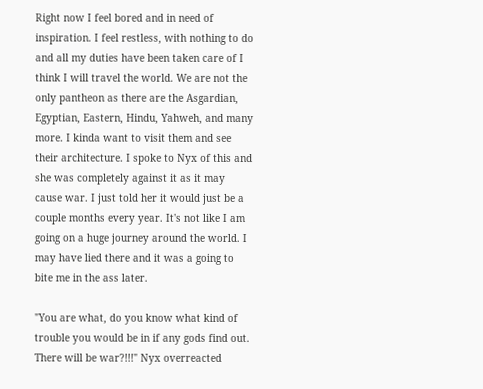Right now I feel bored and in need of inspiration. I feel restless, with nothing to do and all my duties have been taken care of I think I will travel the world. We are not the only pantheon as there are the Asgardian, Egyptian, Eastern, Hindu, Yahweh, and many more. I kinda want to visit them and see their architecture. I spoke to Nyx of this and she was completely against it as it may cause war. I just told her it would just be a couple months every year. It's not like I am going on a huge journey around the world. I may have lied there and it was a going to bite me in the ass later.

"You are what, do you know what kind of trouble you would be in if any gods find out. There will be war?!!!" Nyx overreacted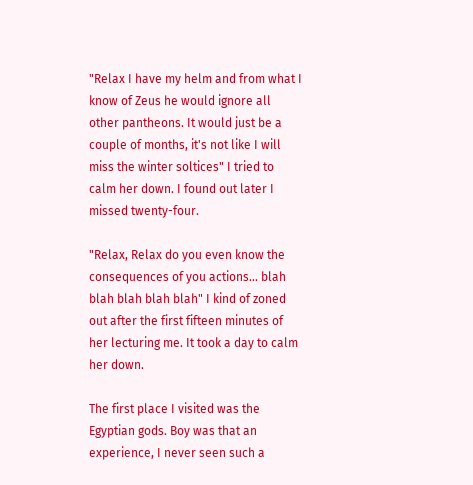"Relax I have my helm and from what I know of Zeus he would ignore all other pantheons. It would just be a couple of months, it's not like I will miss the winter soltices" I tried to calm her down. I found out later I missed twenty-four.

"Relax, Relax do you even know the consequences of you actions... blah blah blah blah blah" I kind of zoned out after the first fifteen minutes of her lecturing me. It took a day to calm her down.

The first place I visited was the Egyptian gods. Boy was that an experience, I never seen such a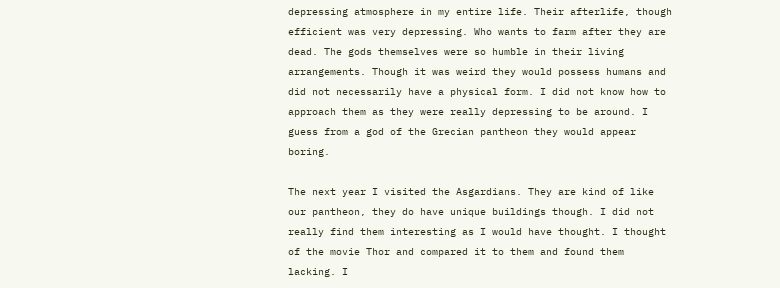depressing atmosphere in my entire life. Their afterlife, though efficient was very depressing. Who wants to farm after they are dead. The gods themselves were so humble in their living arrangements. Though it was weird they would possess humans and did not necessarily have a physical form. I did not know how to approach them as they were really depressing to be around. I guess from a god of the Grecian pantheon they would appear boring.

The next year I visited the Asgardians. They are kind of like our pantheon, they do have unique buildings though. I did not really find them interesting as I would have thought. I thought of the movie Thor and compared it to them and found them lacking. I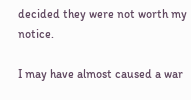decided they were not worth my notice.

I may have almost caused a war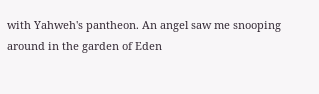with Yahweh's pantheon. An angel saw me snooping around in the garden of Eden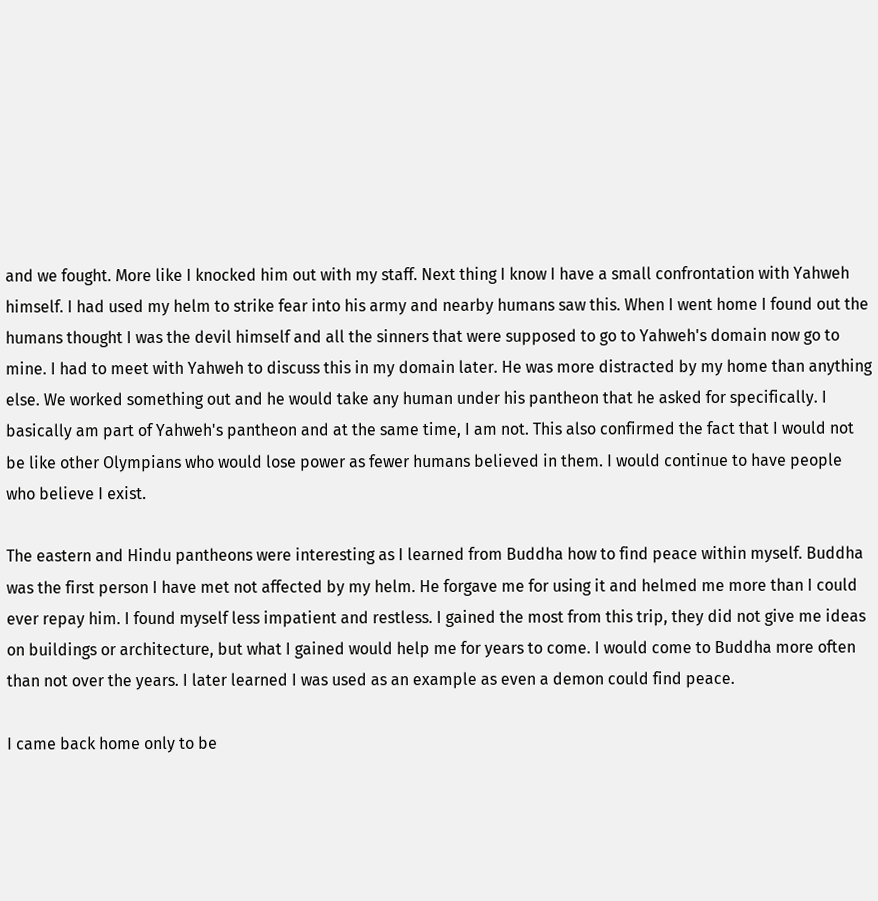and we fought. More like I knocked him out with my staff. Next thing I know I have a small confrontation with Yahweh himself. I had used my helm to strike fear into his army and nearby humans saw this. When I went home I found out the humans thought I was the devil himself and all the sinners that were supposed to go to Yahweh's domain now go to mine. I had to meet with Yahweh to discuss this in my domain later. He was more distracted by my home than anything else. We worked something out and he would take any human under his pantheon that he asked for specifically. I basically am part of Yahweh's pantheon and at the same time, I am not. This also confirmed the fact that I would not be like other Olympians who would lose power as fewer humans believed in them. I would continue to have people who believe I exist.

The eastern and Hindu pantheons were interesting as I learned from Buddha how to find peace within myself. Buddha was the first person I have met not affected by my helm. He forgave me for using it and helmed me more than I could ever repay him. I found myself less impatient and restless. I gained the most from this trip, they did not give me ideas on buildings or architecture, but what I gained would help me for years to come. I would come to Buddha more often than not over the years. I later learned I was used as an example as even a demon could find peace.

I came back home only to be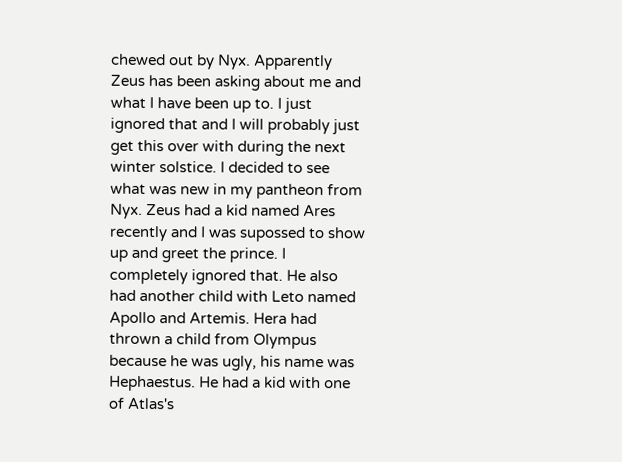chewed out by Nyx. Apparently Zeus has been asking about me and what I have been up to. I just ignored that and I will probably just get this over with during the next winter solstice. I decided to see what was new in my pantheon from Nyx. Zeus had a kid named Ares recently and I was supossed to show up and greet the prince. I completely ignored that. He also had another child with Leto named Apollo and Artemis. Hera had thrown a child from Olympus because he was ugly, his name was Hephaestus. He had a kid with one of Atlas's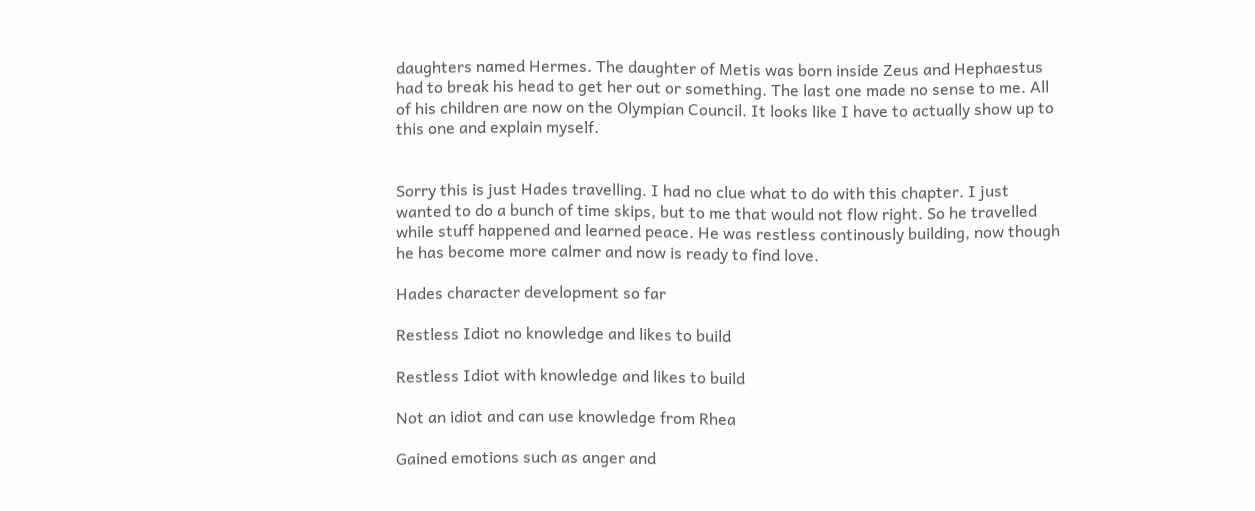daughters named Hermes. The daughter of Metis was born inside Zeus and Hephaestus had to break his head to get her out or something. The last one made no sense to me. All of his children are now on the Olympian Council. It looks like I have to actually show up to this one and explain myself.


Sorry this is just Hades travelling. I had no clue what to do with this chapter. I just wanted to do a bunch of time skips, but to me that would not flow right. So he travelled while stuff happened and learned peace. He was restless continously building, now though he has become more calmer and now is ready to find love.

Hades character development so far

Restless Idiot no knowledge and likes to build

Restless Idiot with knowledge and likes to build

Not an idiot and can use knowledge from Rhea

Gained emotions such as anger and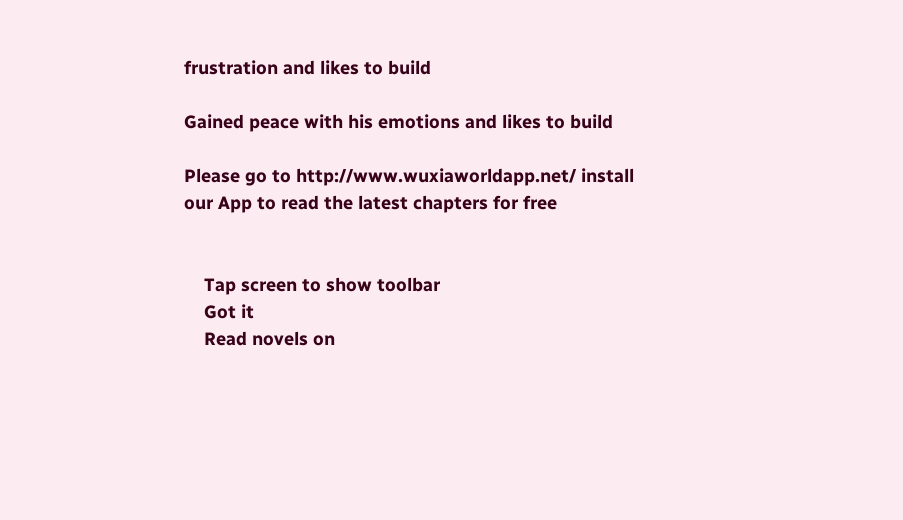frustration and likes to build

Gained peace with his emotions and likes to build

Please go to http://www.wuxiaworldapp.net/ install our App to read the latest chapters for free


    Tap screen to show toolbar
    Got it
    Read novels on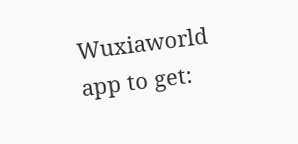Wuxiaworld app to get: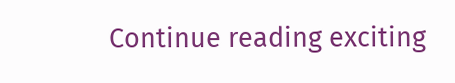Continue reading exciting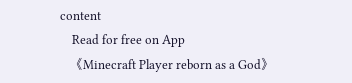content
    Read for free on App
    《Minecraft Player reborn as a God》